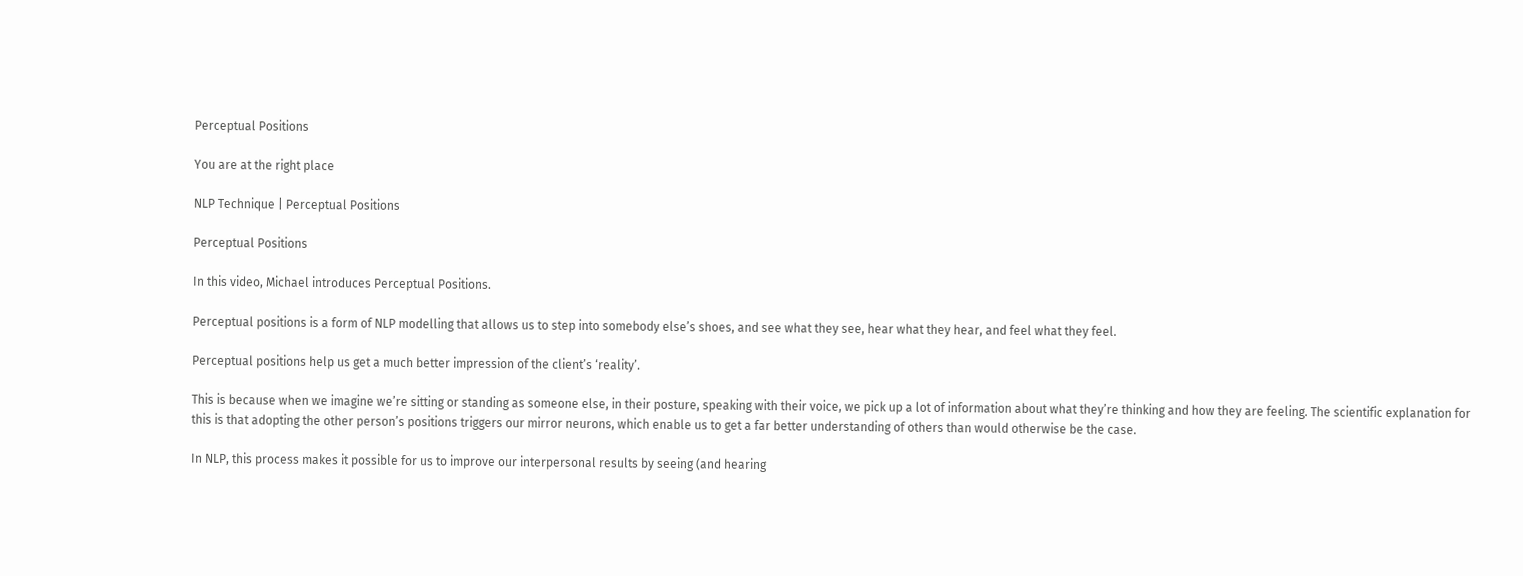Perceptual Positions

You are at the right place

NLP Technique | Perceptual Positions

Perceptual Positions

In this video, Michael introduces Perceptual Positions.

Perceptual positions is a form of NLP modelling that allows us to step into somebody else’s shoes, and see what they see, hear what they hear, and feel what they feel.

Perceptual positions help us get a much better impression of the client’s ‘reality’.

This is because when we imagine we’re sitting or standing as someone else, in their posture, speaking with their voice, we pick up a lot of information about what they’re thinking and how they are feeling. The scientific explanation for this is that adopting the other person’s positions triggers our mirror neurons, which enable us to get a far better understanding of others than would otherwise be the case.

In NLP, this process makes it possible for us to improve our interpersonal results by seeing (and hearing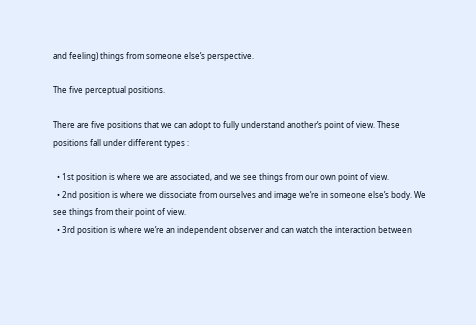and feeling) things from someone else’s perspective.

The five perceptual positions.

There are five positions that we can adopt to fully understand another’s point of view. These positions fall under different types :

  • 1st position is where we are associated, and we see things from our own point of view.
  • 2nd position is where we dissociate from ourselves and image we’re in someone else’s body. We see things from their point of view.
  • 3rd position is where we’re an independent observer and can watch the interaction between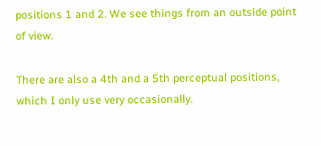positions 1 and 2. We see things from an outside point of view.

There are also a 4th and a 5th perceptual positions, which I only use very occasionally.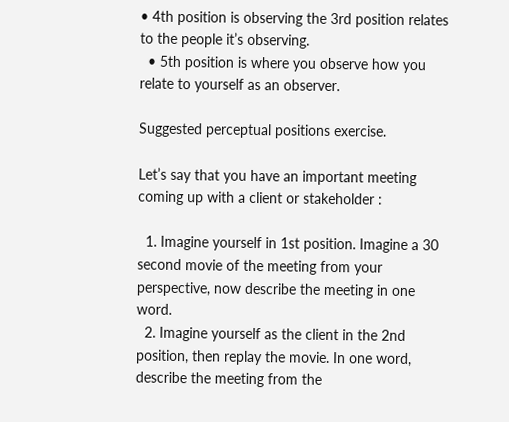• 4th position is observing the 3rd position relates to the people it’s observing.
  • 5th position is where you observe how you relate to yourself as an observer.

Suggested perceptual positions exercise.

Let’s say that you have an important meeting coming up with a client or stakeholder :

  1. Imagine yourself in 1st position. Imagine a 30 second movie of the meeting from your perspective, now describe the meeting in one word.
  2. Imagine yourself as the client in the 2nd position, then replay the movie. In one word, describe the meeting from the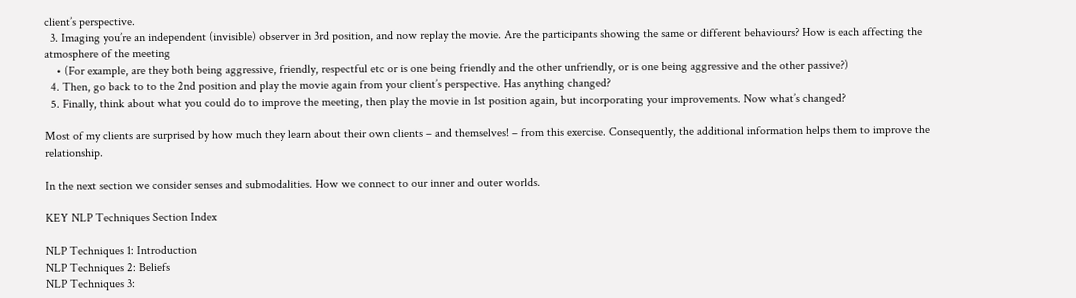client’s perspective.
  3. Imaging you’re an independent (invisible) observer in 3rd position, and now replay the movie. Are the participants showing the same or different behaviours? How is each affecting the atmosphere of the meeting
    • (For example, are they both being aggressive, friendly, respectful etc or is one being friendly and the other unfriendly, or is one being aggressive and the other passive?)
  4. Then, go back to to the 2nd position and play the movie again from your client’s perspective. Has anything changed?
  5. Finally, think about what you could do to improve the meeting, then play the movie in 1st position again, but incorporating your improvements. Now what’s changed?

Most of my clients are surprised by how much they learn about their own clients – and themselves! – from this exercise. Consequently, the additional information helps them to improve the relationship.

In the next section we consider senses and submodalities. How we connect to our inner and outer worlds.

KEY NLP Techniques Section Index

NLP Techniques 1: Introduction
NLP Techniques 2: Beliefs
NLP Techniques 3: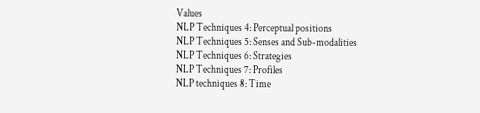Values
NLP Techniques 4: Perceptual positions
NLP Techniques 5: Senses and Sub-modalities
NLP Techniques 6: Strategies
NLP Techniques 7: Profiles
NLP techniques 8: Time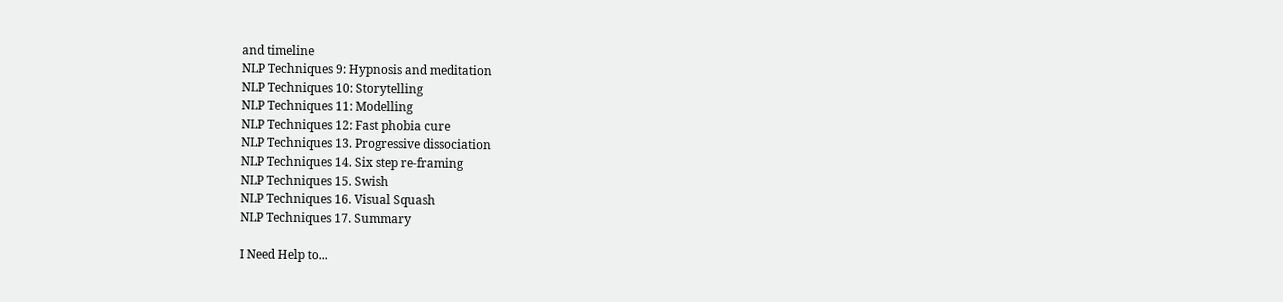and timeline
NLP Techniques 9: Hypnosis and meditation
NLP Techniques 10: Storytelling
NLP Techniques 11: Modelling
NLP Techniques 12: Fast phobia cure
NLP Techniques 13. Progressive dissociation
NLP Techniques 14. Six step re-framing
NLP Techniques 15. Swish
NLP Techniques 16. Visual Squash
NLP Techniques 17. Summary

I Need Help to...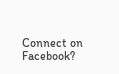Connect on Facebook?